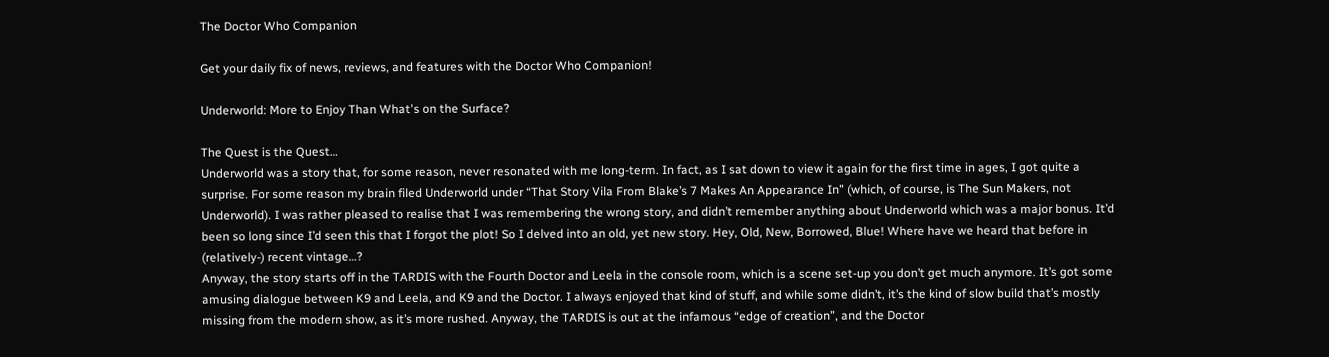The Doctor Who Companion

Get your daily fix of news, reviews, and features with the Doctor Who Companion!

Underworld: More to Enjoy Than What's on the Surface?

The Quest is the Quest…
Underworld was a story that, for some reason, never resonated with me long-term. In fact, as I sat down to view it again for the first time in ages, I got quite a surprise. For some reason my brain filed Underworld under “That Story Vila From Blake’s 7 Makes An Appearance In” (which, of course, is The Sun Makers, not Underworld). I was rather pleased to realise that I was remembering the wrong story, and didn’t remember anything about Underworld which was a major bonus. It’d been so long since I’d seen this that I forgot the plot! So I delved into an old, yet new story. Hey, Old, New, Borrowed, Blue! Where have we heard that before in (relatively-) recent vintage…?
Anyway, the story starts off in the TARDIS with the Fourth Doctor and Leela in the console room, which is a scene set-up you don’t get much anymore. It’s got some amusing dialogue between K9 and Leela, and K9 and the Doctor. I always enjoyed that kind of stuff, and while some didn’t, it’s the kind of slow build that’s mostly missing from the modern show, as it’s more rushed. Anyway, the TARDIS is out at the infamous “edge of creation”, and the Doctor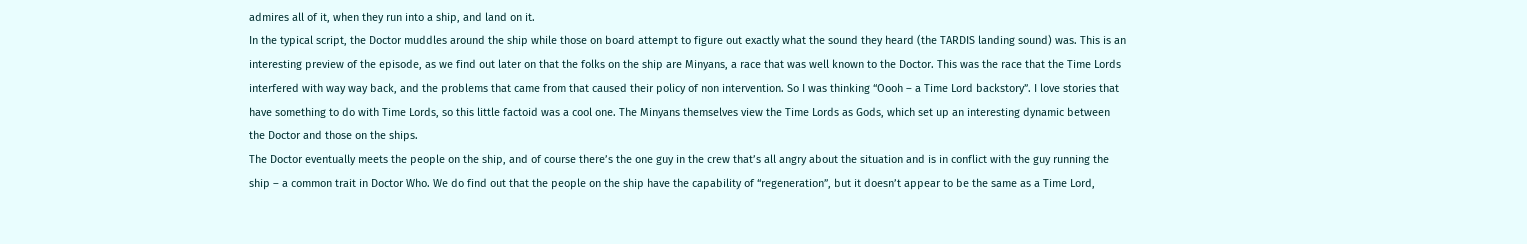admires all of it, when they run into a ship, and land on it.
In the typical script, the Doctor muddles around the ship while those on board attempt to figure out exactly what the sound they heard (the TARDIS landing sound) was. This is an interesting preview of the episode, as we find out later on that the folks on the ship are Minyans, a race that was well known to the Doctor. This was the race that the Time Lords interfered with way way back, and the problems that came from that caused their policy of non intervention. So I was thinking “Oooh – a Time Lord backstory”. I love stories that have something to do with Time Lords, so this little factoid was a cool one. The Minyans themselves view the Time Lords as Gods, which set up an interesting dynamic between the Doctor and those on the ships.
The Doctor eventually meets the people on the ship, and of course there’s the one guy in the crew that’s all angry about the situation and is in conflict with the guy running the ship – a common trait in Doctor Who. We do find out that the people on the ship have the capability of “regeneration”, but it doesn’t appear to be the same as a Time Lord,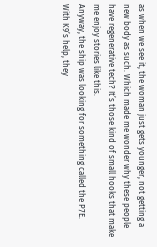as when we see it, the woman just gets younger, not getting a new body as such. Which made me wonder why these people have regenerative tech? It’s those kind of small hooks that make me enjoy stories like this.
Anyway, the ship was looking for something called the P7E. With K9’s help, they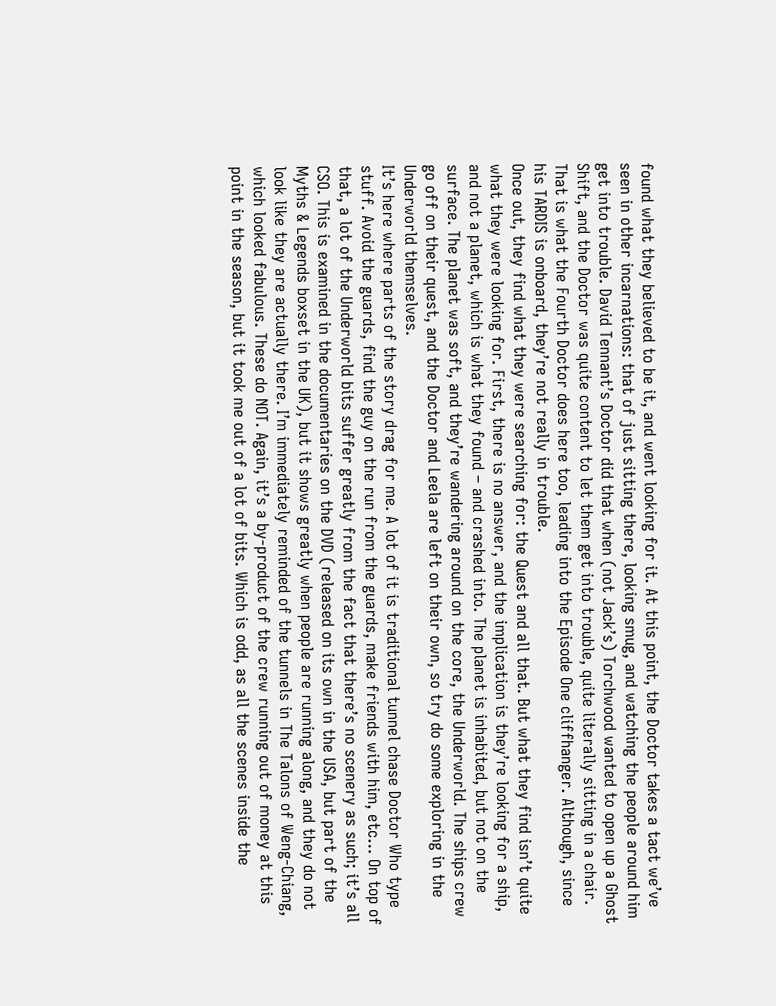found what they believed to be it, and went looking for it. At this point, the Doctor takes a tact we’ve seen in other incarnations: that of just sitting there, looking smug, and watching the people around him get into trouble. David Tennant’s Doctor did that when (not Jack’s) Torchwood wanted to open up a Ghost Shift, and the Doctor was quite content to let them get into trouble, quite literally sitting in a chair. That is what the Fourth Doctor does here too, leading into the Episode One cliffhanger. Although, since his TARDIS is onboard, they’re not really in trouble.
Once out, they find what they were searching for: the Quest and all that. But what they find isn’t quite what they were looking for. First, there is no answer, and the implication is they’re looking for a ship, and not a planet, which is what they found – and crashed into. The planet is inhabited, but not on the surface. The planet was soft, and they’re wandering around on the core, the Underworld. The ships crew go off on their quest, and the Doctor and Leela are left on their own, so try do some exploring in the Underworld themselves.
It’s here where parts of the story drag for me. A lot of it is traditional tunnel chase Doctor Who type stuff. Avoid the guards, find the guy on the run from the guards, make friends with him, etc… On top of that, a lot of the Underworld bits suffer greatly from the fact that there’s no scenery as such; it’s all CSO. This is examined in the documentaries on the DVD (released on its own in the USA, but part of the Myths & Legends boxset in the UK), but it shows greatly when people are running along, and they do not look like they are actually there. I’m immediately reminded of the tunnels in The Talons of Weng-Chiang, which looked fabulous. These do NOT. Again, it’s a by-product of the crew running out of money at this point in the season, but it took me out of a lot of bits. Which is odd, as all the scenes inside the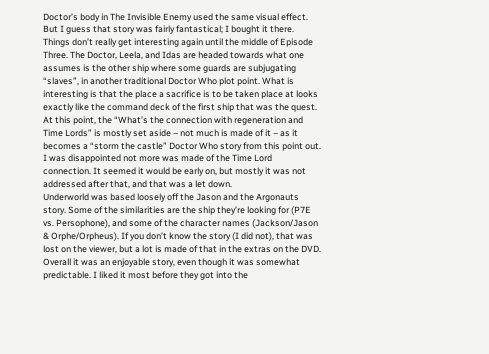Doctor’s body in The Invisible Enemy used the same visual effect. But I guess that story was fairly fantastical; I bought it there.
Things don’t really get interesting again until the middle of Episode Three. The Doctor, Leela, and Idas are headed towards what one assumes is the other ship where some guards are subjugating “slaves”, in another traditional Doctor Who plot point. What is interesting is that the place a sacrifice is to be taken place at looks exactly like the command deck of the first ship that was the quest.
At this point, the “What’s the connection with regeneration and Time Lords” is mostly set aside – not much is made of it – as it becomes a “storm the castle” Doctor Who story from this point out. I was disappointed not more was made of the Time Lord connection. It seemed it would be early on, but mostly it was not addressed after that, and that was a let down.
Underworld was based loosely off the Jason and the Argonauts story. Some of the similarities are the ship they’re looking for (P7E vs. Persophone), and some of the character names (Jackson/Jason & Orphe/Orpheus). If you don’t know the story (I did not), that was lost on the viewer, but a lot is made of that in the extras on the DVD.
Overall it was an enjoyable story, even though it was somewhat predictable. I liked it most before they got into the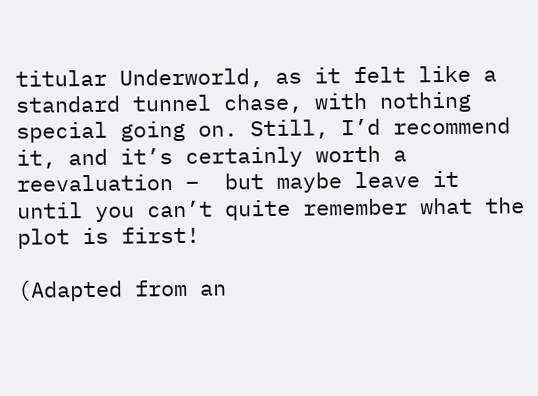titular Underworld, as it felt like a standard tunnel chase, with nothing special going on. Still, I’d recommend it, and it’s certainly worth a reevaluation –  but maybe leave it until you can’t quite remember what the plot is first!

(Adapted from an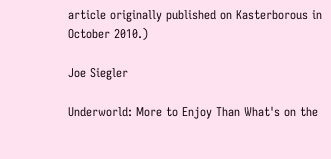article originally published on Kasterborous in October 2010.)

Joe Siegler

Underworld: More to Enjoy Than What's on the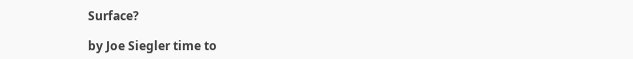Surface?

by Joe Siegler time to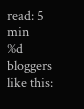read: 5 min
%d bloggers like this: